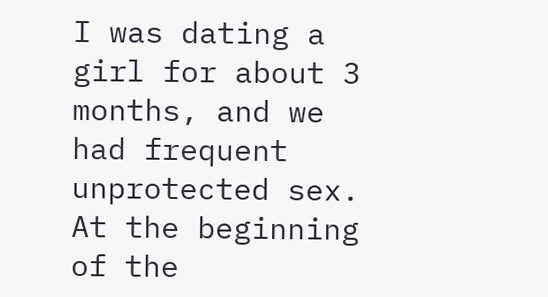I was dating a girl for about 3 months, and we had frequent unprotected sex. At the beginning of the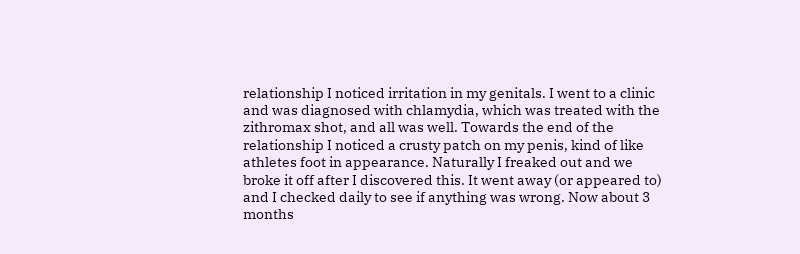relationship I noticed irritation in my genitals. I went to a clinic and was diagnosed with chlamydia, which was treated with the zithromax shot, and all was well. Towards the end of the relationship I noticed a crusty patch on my penis, kind of like athletes foot in appearance. Naturally I freaked out and we broke it off after I discovered this. It went away (or appeared to) and I checked daily to see if anything was wrong. Now about 3 months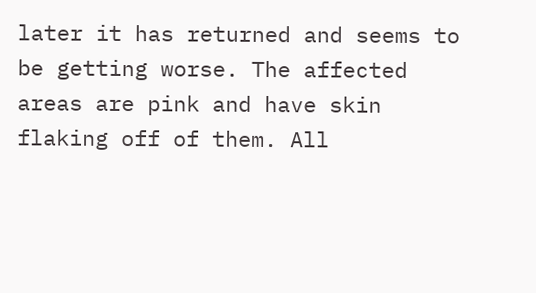later it has returned and seems to be getting worse. The affected areas are pink and have skin flaking off of them. All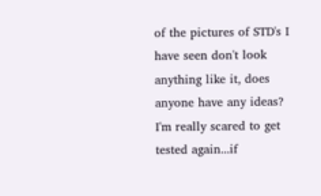of the pictures of STD's I have seen don't look anything like it, does anyone have any ideas? I'm really scared to get tested again...if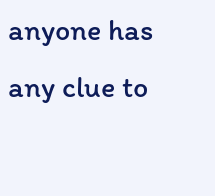anyone has any clue to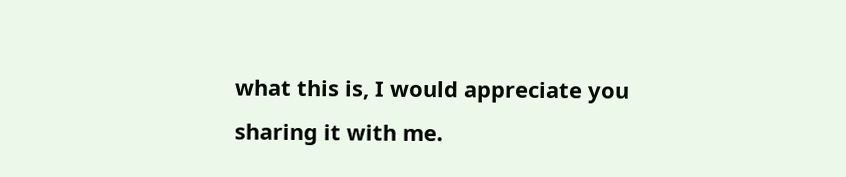what this is, I would appreciate you sharing it with me.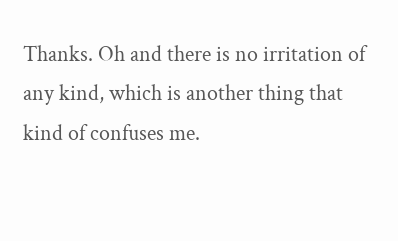Thanks. Oh and there is no irritation of any kind, which is another thing that kind of confuses me.